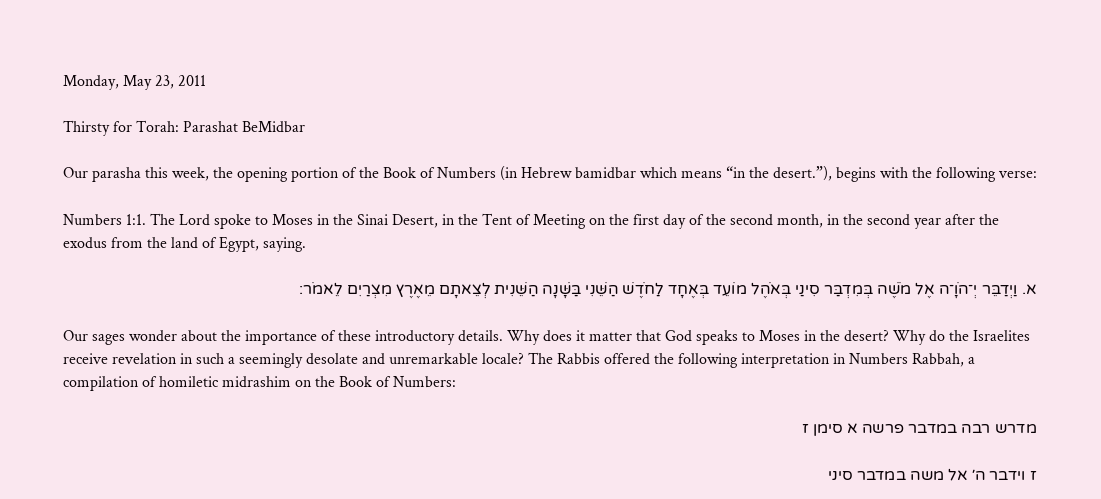Monday, May 23, 2011

Thirsty for Torah: Parashat BeMidbar

Our parasha this week, the opening portion of the Book of Numbers (in Hebrew bamidbar which means “in the desert.”), begins with the following verse:

Numbers 1:1. The Lord spoke to Moses in the Sinai Desert, in the Tent of Meeting on the first day of the second month, in the second year after the exodus from the land of Egypt, saying.

א. וַיְדַבֵּר יְ־הֹוָ־ה אֶל מֹשֶׁה בְּמִדְבַּר סִינַי בְּאֹהֶל מוֹעֵד בְּאֶחָד לַחֹדֶשׁ הַשֵּׁנִי בַּשָּׁנָה הַשֵּׁנִית לְצֵאתָם מֵאֶרֶץ מִצְרַיִם לֵאמֹר:

Our sages wonder about the importance of these introductory details. Why does it matter that God speaks to Moses in the desert? Why do the Israelites receive revelation in such a seemingly desolate and unremarkable locale? The Rabbis offered the following interpretation in Numbers Rabbah, a compilation of homiletic midrashim on the Book of Numbers:

מדרש רבה במדבר פרשה א סימן ז

ז וידבר ה׳ אל משה במדבר סיני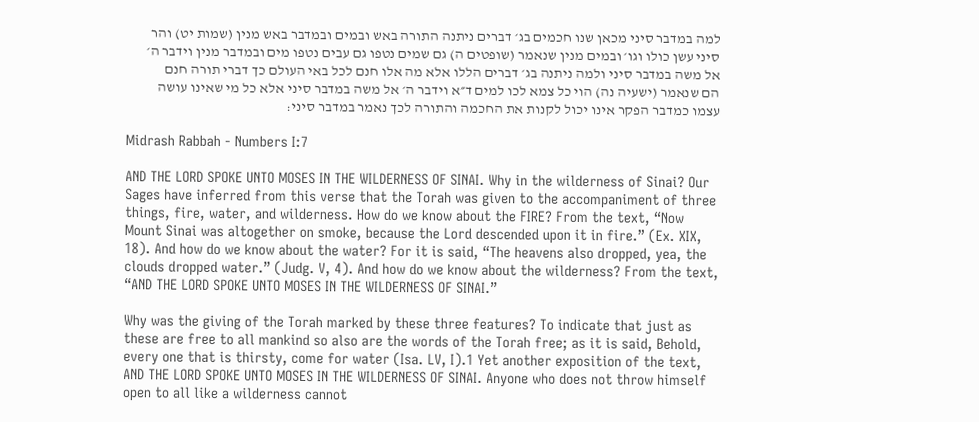למה במדבר סיני מכאן שנו חכמים בג׳ דברים ניתנה התורה באש ובמים ובמדבר באש מנין (שמות יט) והר סיני עשן כולו וגו׳ ובמים מנין שנאמר (שופטים ה) גם שמים נטפו גם עבים נטפו מים ובמדבר מנין וידבר ה׳ אל משה במדבר סיני ולמה ניתנה בג׳ דברים הללו אלא מה אלו חנם לכל באי העולם כך דברי תורה חנם הם שנאמר (ישעיה נה) הוי כל צמא לכו למים ד״א וידבר ה׳ אל משה במדבר סיני אלא כל מי שאינו עושה עצמו כמדבר הפקר אינו יכול לקנות את החכמה והתורה לכך נאמר במדבר סיני:

Midrash Rabbah - Numbers I:7

AND THE LORD SPOKE UNTO MOSES IN THE WILDERNESS OF SINAI. Why in the wilderness of Sinai? Our Sages have inferred from this verse that the Torah was given to the accompaniment of three things, fire, water, and wilderness. How do we know about the FIRE? From the text, “Now Mount Sinai was altogether on smoke, because the Lord descended upon it in fire.” (Ex. XIX, 18). And how do we know about the water? For it is said, “The heavens also dropped, yea, the clouds dropped water.” (Judg. V, 4). And how do we know about the wilderness? From the text, “AND THE LORD SPOKE UNTO MOSES IN THE WILDERNESS OF SINAI.”

Why was the giving of the Torah marked by these three features? To indicate that just as these are free to all mankind so also are the words of the Torah free; as it is said, Behold, every one that is thirsty, come for water (Isa. LV, I).1 Yet another exposition of the text, AND THE LORD SPOKE UNTO MOSES IN THE WILDERNESS OF SINAI. Anyone who does not throw himself open to all like a wilderness cannot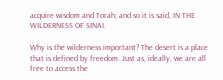acquire wisdom and Torah; and so it is said, IN THE WILDERNESS OF SINAI.

Why is the wilderness important? The desert is a place that is defined by freedom. Just as, ideally, we are all free to access the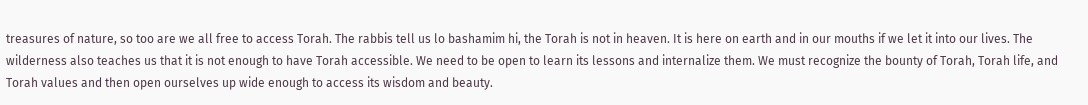treasures of nature, so too are we all free to access Torah. The rabbis tell us lo bashamim hi, the Torah is not in heaven. It is here on earth and in our mouths if we let it into our lives. The wilderness also teaches us that it is not enough to have Torah accessible. We need to be open to learn its lessons and internalize them. We must recognize the bounty of Torah, Torah life, and Torah values and then open ourselves up wide enough to access its wisdom and beauty.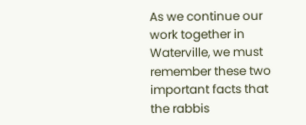As we continue our work together in Waterville, we must remember these two important facts that the rabbis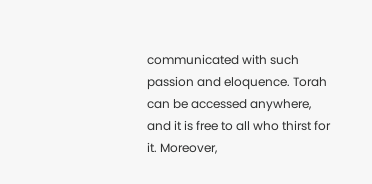communicated with such passion and eloquence. Torah can be accessed anywhere, and it is free to all who thirst for it. Moreover,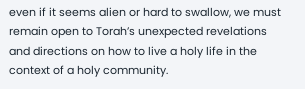even if it seems alien or hard to swallow, we must remain open to Torah’s unexpected revelations and directions on how to live a holy life in the context of a holy community.